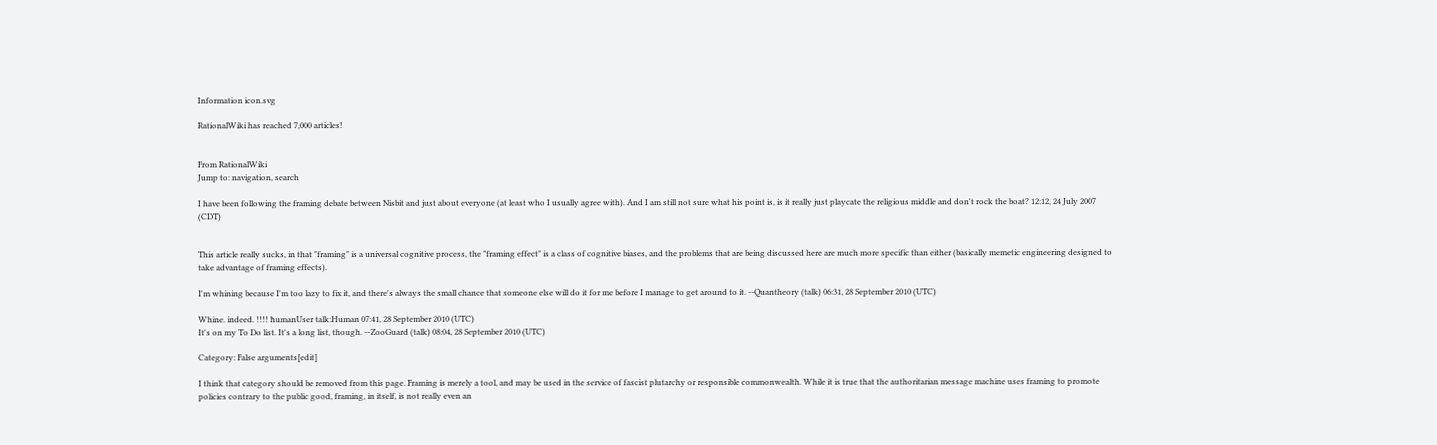Information icon.svg

RationalWiki has reached 7,000 articles!


From RationalWiki
Jump to: navigation, search

I have been following the framing debate between Nisbit and just about everyone (at least who I usually agree with). And I am still not sure what his point is, is it really just playcate the religious middle and don't rock the boat? 12:12, 24 July 2007 (CDT)


This article really sucks, in that "framing" is a universal cognitive process, the "framing effect" is a class of cognitive biases, and the problems that are being discussed here are much more specific than either (basically memetic engineering designed to take advantage of framing effects).

I'm whining because I'm too lazy to fix it, and there's always the small chance that someone else will do it for me before I manage to get around to it. --Quantheory (talk) 06:31, 28 September 2010 (UTC)

Whine. indeed. !!!! ħumanUser talk:Human 07:41, 28 September 2010 (UTC)
It's on my To Do list. It's a long list, though. --ZooGuard (talk) 08:04, 28 September 2010 (UTC)

Category: False arguments[edit]

I think that category should be removed from this page. Framing is merely a tool, and may be used in the service of fascist plutarchy or responsible commonwealth. While it is true that the authoritarian message machine uses framing to promote policies contrary to the public good, framing, in itself, is not really even an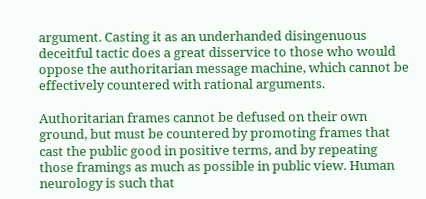argument. Casting it as an underhanded disingenuous deceitful tactic does a great disservice to those who would oppose the authoritarian message machine, which cannot be effectively countered with rational arguments.

Authoritarian frames cannot be defused on their own ground, but must be countered by promoting frames that cast the public good in positive terms, and by repeating those framings as much as possible in public view. Human neurology is such that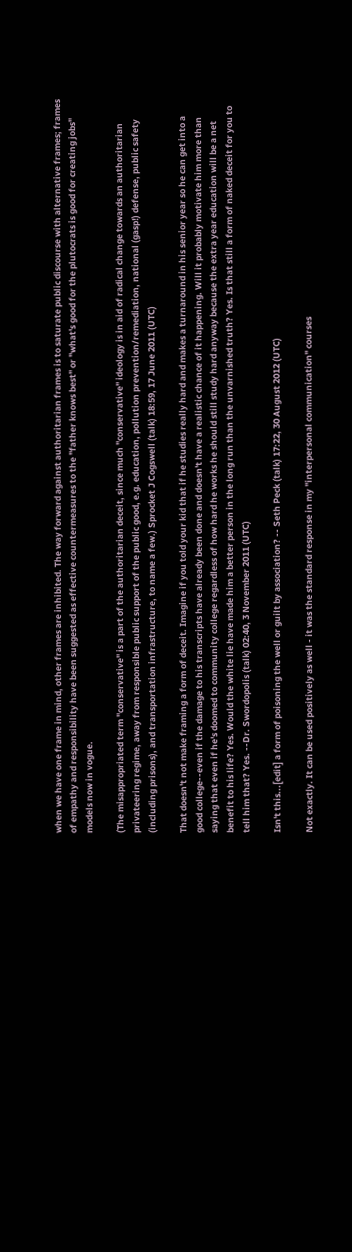when we have one frame in mind, other frames are inhibited. The way forward against authoritarian frames is to saturate public discourse with alternative frames; frames of empathy and responsibility have been suggested as effective countermeasures to the "father knows best" or "what's good for the plutocrats is good for creating jobs" models now in vogue.

(The misappropriated term "conservative" is a part of the authoritarian deceit, since much "conservative" ideology is in aid of radical change towards an authoritarian privateering regime, away from responsible public support of the public good, e.g. education, pollution prevention/remediation, national (gasp!) defense, public safety (including prisons), and transportation infrastructure, to name a few.) Sprocket J Cogswell (talk) 18:59, 17 June 2011 (UTC)

That doesn't not make framing a form of deceit. Imagine if you told your kid that if he studies really hard and makes a turnaround in his senior year so he can get into a good college--even if the damage to his transcripts have already been done and doesn't have a realistic chance of it happening. Will it probably motivate him more than saying that even if he's doomed to community college regardless of how hard he works he should still study hard anyway because the extra year education will be a net benefit to his life? Yes. Would the white lie have made him a better person in the long run than the unvarnished truth? Yes. Is that still a form of naked deceit for you to tell him that? Yes. --Dr. Swordopolis (talk) 02:40, 3 November 2011 (UTC)

Isn't this...[edit] a form of poisoning the well or guilt by association? -- Seth Peck (talk) 17:22, 30 August 2012 (UTC)

Not exactly. It can be used positively as well - it was the standard response in my "interpersonal communication" courses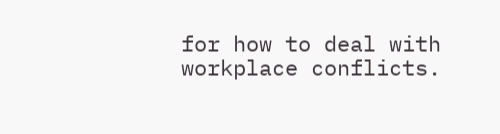for how to deal with workplace conflicts.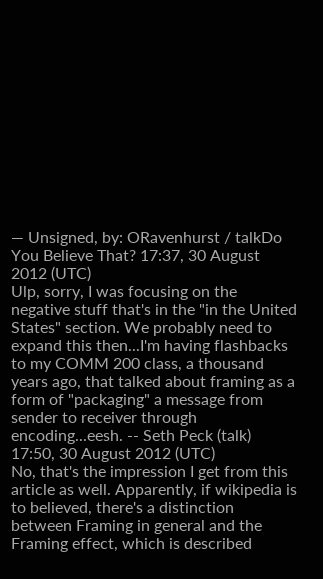— Unsigned, by: ORavenhurst / talkDo You Believe That? 17:37, 30 August 2012 (UTC)
Ulp, sorry, I was focusing on the negative stuff that's in the "in the United States" section. We probably need to expand this then...I'm having flashbacks to my COMM 200 class, a thousand years ago, that talked about framing as a form of "packaging" a message from sender to receiver through encoding...eesh. -- Seth Peck (talk) 17:50, 30 August 2012 (UTC)
No, that's the impression I get from this article as well. Apparently, if wikipedia is to believed, there's a distinction between Framing in general and the Framing effect, which is described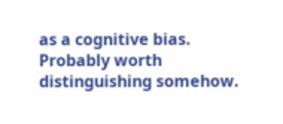as a cognitive bias. Probably worth distinguishing somehow.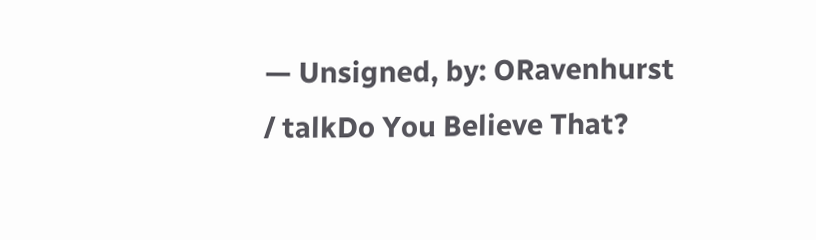— Unsigned, by: ORavenhurst / talkDo You Believe That?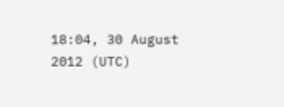18:04, 30 August 2012 (UTC)